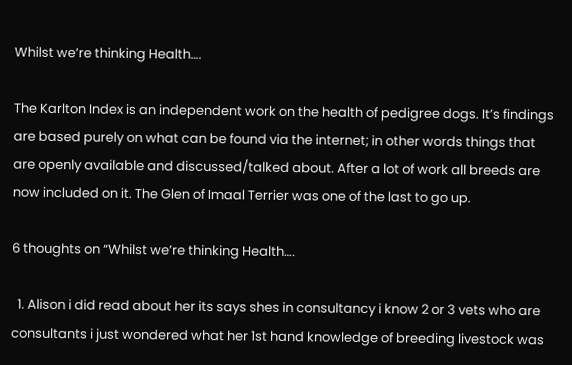Whilst we’re thinking Health….

The Karlton Index is an independent work on the health of pedigree dogs. It’s findings are based purely on what can be found via the internet; in other words things that are openly available and discussed/talked about. After a lot of work all breeds are now included on it. The Glen of Imaal Terrier was one of the last to go up.

6 thoughts on “Whilst we’re thinking Health….

  1. Alison i did read about her its says shes in consultancy i know 2 or 3 vets who are consultants i just wondered what her 1st hand knowledge of breeding livestock was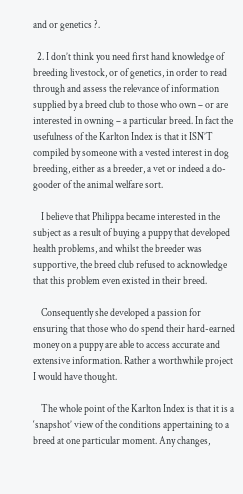and or genetics ?.

  2. I don’t think you need first hand knowledge of breeding livestock, or of genetics, in order to read through and assess the relevance of information supplied by a breed club to those who own – or are interested in owning – a particular breed. In fact the usefulness of the Karlton Index is that it ISN’T compiled by someone with a vested interest in dog breeding, either as a breeder, a vet or indeed a do-gooder of the animal welfare sort.

    I believe that Philippa became interested in the subject as a result of buying a puppy that developed health problems, and whilst the breeder was supportive, the breed club refused to acknowledge that this problem even existed in their breed.

    Consequently she developed a passion for ensuring that those who do spend their hard-earned money on a puppy are able to access accurate and extensive information. Rather a worthwhile project I would have thought.

    The whole point of the Karlton Index is that it is a ‘snapshot’ view of the conditions appertaining to a breed at one particular moment. Any changes,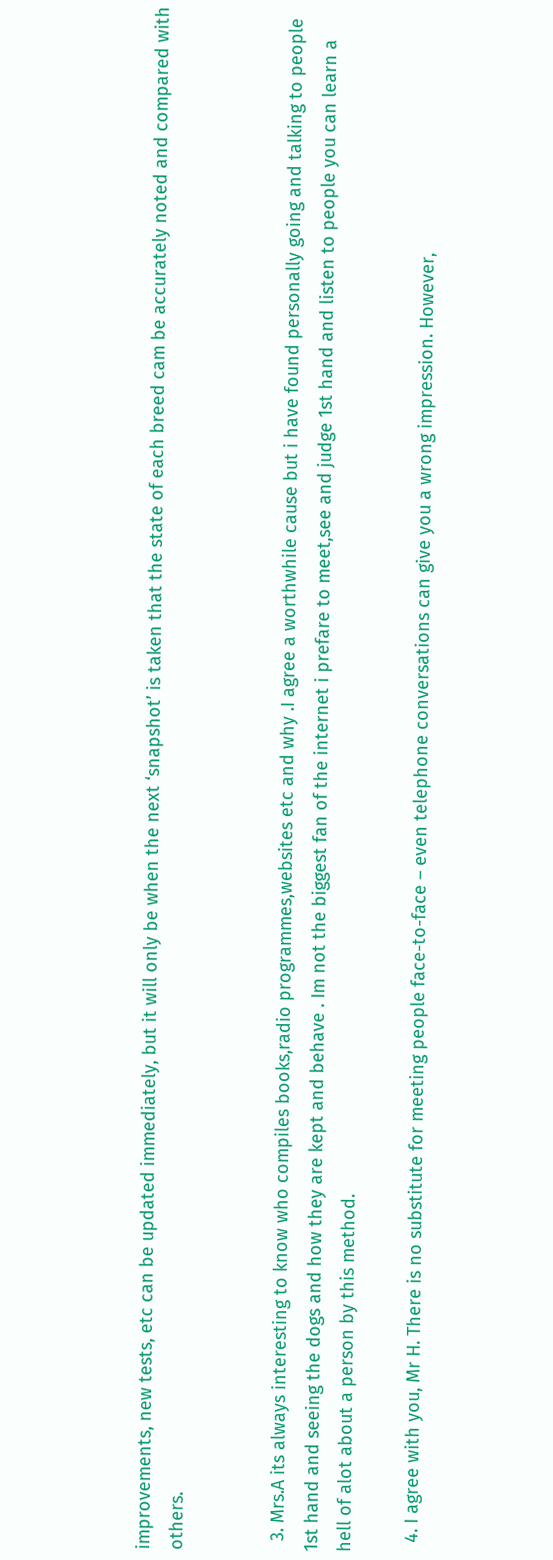improvements, new tests, etc can be updated immediately, but it will only be when the next ‘snapshot’ is taken that the state of each breed cam be accurately noted and compared with others.


  3. Mrs.A its always interesting to know who compiles books,radio programmes,websites etc and why .I agree a worthwhile cause but i have found personally going and talking to people 1st hand and seeing the dogs and how they are kept and behave . Im not the biggest fan of the internet i prefare to meet,see and judge 1st hand and listen to people you can learn a hell of alot about a person by this method.

  4. I agree with you, Mr H. There is no substitute for meeting people face-to-face – even telephone conversations can give you a wrong impression. However,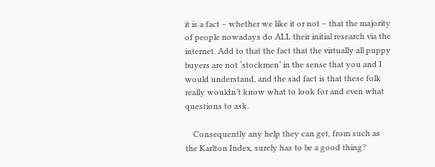it is a fact – whether we like it or not – that the majority of people nowadays do ALL their initial research via the internet. Add to that the fact that the virtually all puppy buyers are not ‘stockmen’ in the sense that you and I would understand, and the sad fact is that these folk really wouldn’t know what to look for and even what questions to ask.

    Consequently any help they can get, from such as the Karlton Index, surely has to be a good thing?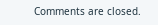Comments are closed.